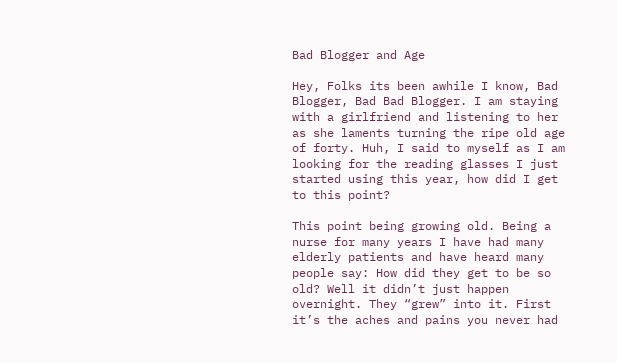Bad Blogger and Age

Hey, Folks its been awhile I know, Bad Blogger, Bad Bad Blogger. I am staying with a girlfriend and listening to her as she laments turning the ripe old age of forty. Huh, I said to myself as I am looking for the reading glasses I just started using this year, how did I get to this point?

This point being growing old. Being a nurse for many years I have had many elderly patients and have heard many people say: How did they get to be so old? Well it didn’t just happen overnight. They “grew” into it. First it’s the aches and pains you never had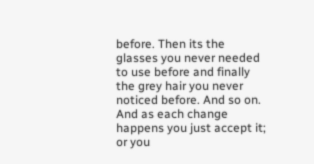before. Then its the glasses you never needed to use before and finally the grey hair you never noticed before. And so on. And as each change happens you just accept it; or you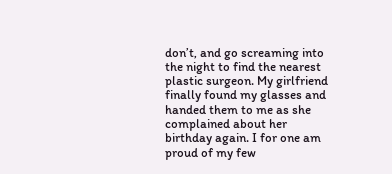don’t, and go screaming into the night to find the nearest plastic surgeon. My girlfriend finally found my glasses and handed them to me as she complained about her birthday again. I for one am proud of my few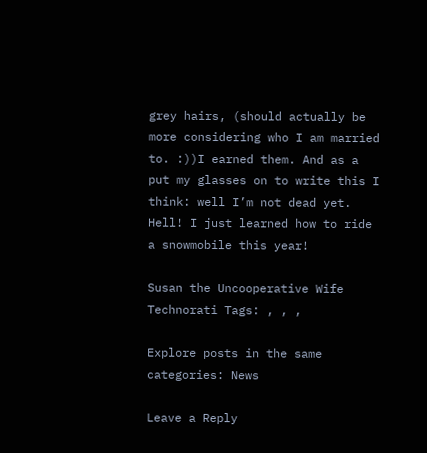grey hairs, (should actually be more considering who I am married to. :))I earned them. And as a put my glasses on to write this I think: well I’m not dead yet. Hell! I just learned how to ride a snowmobile this year!

Susan the Uncooperative Wife
Technorati Tags: , , ,

Explore posts in the same categories: News

Leave a Reply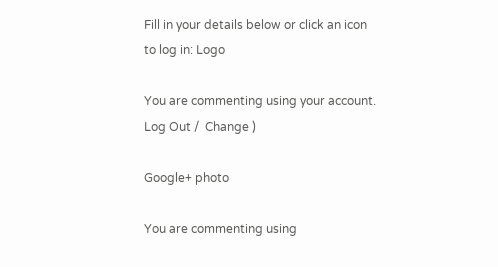Fill in your details below or click an icon to log in: Logo

You are commenting using your account. Log Out /  Change )

Google+ photo

You are commenting using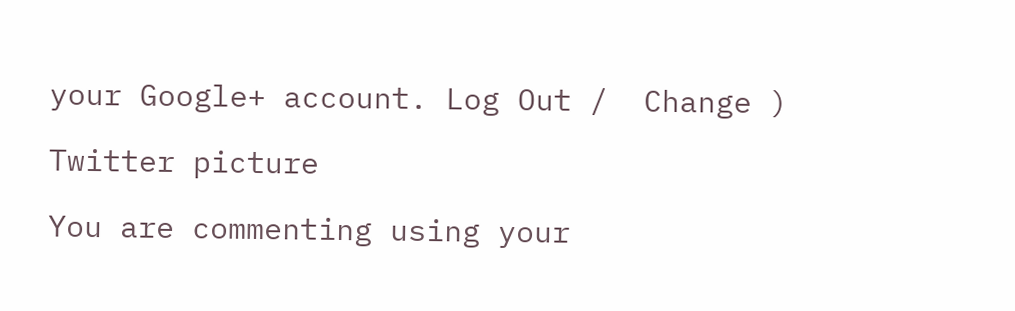your Google+ account. Log Out /  Change )

Twitter picture

You are commenting using your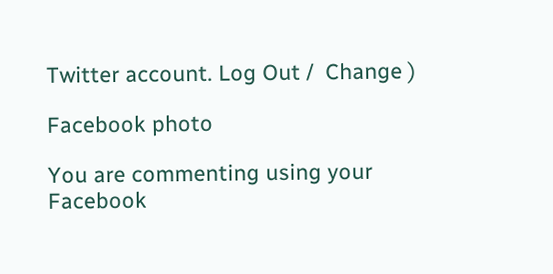Twitter account. Log Out /  Change )

Facebook photo

You are commenting using your Facebook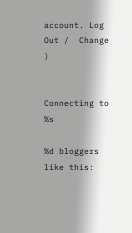account. Log Out /  Change )


Connecting to %s

%d bloggers like this: